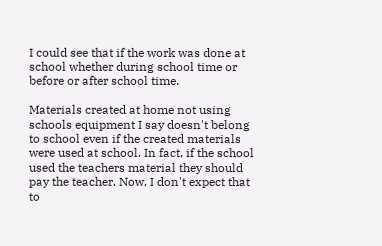I could see that if the work was done at school whether during school time or before or after school time.

Materials created at home not using schools equipment I say doesn't belong to school even if the created materials were used at school. In fact, if the school used the teachers material they should pay the teacher. Now, I don't expect that to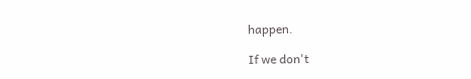happen.

If we don't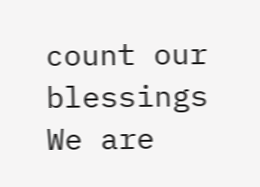count our blessings
We are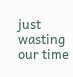just wasting our time